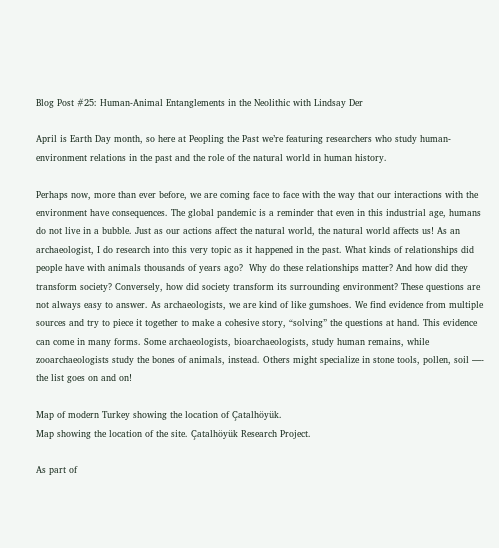Blog Post #25: Human-Animal Entanglements in the Neolithic with Lindsay Der

April is Earth Day month, so here at Peopling the Past we’re featuring researchers who study human-environment relations in the past and the role of the natural world in human history.

Perhaps now, more than ever before, we are coming face to face with the way that our interactions with the environment have consequences. The global pandemic is a reminder that even in this industrial age, humans do not live in a bubble. Just as our actions affect the natural world, the natural world affects us! As an archaeologist, I do research into this very topic as it happened in the past. What kinds of relationships did people have with animals thousands of years ago?  Why do these relationships matter? And how did they transform society? Conversely, how did society transform its surrounding environment? These questions are not always easy to answer. As archaeologists, we are kind of like gumshoes. We find evidence from multiple sources and try to piece it together to make a cohesive story, “solving” the questions at hand. This evidence can come in many forms. Some archaeologists, bioarchaeologists, study human remains, while zooarchaeologists study the bones of animals, instead. Others might specialize in stone tools, pollen, soil —- the list goes on and on!

Map of modern Turkey showing the location of Çatalhöyük.
Map showing the location of the site. Çatalhöyük Research Project.

As part of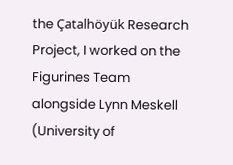the Çatalhöyük Research Project, I worked on the Figurines Team alongside Lynn Meskell (University of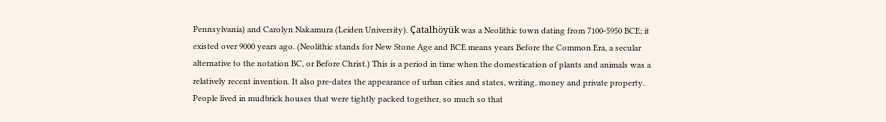Pennsylvania) and Carolyn Nakamura (Leiden University). Çatalhöyük was a Neolithic town dating from 7100-5950 BCE; it existed over 9000 years ago. (Neolithic stands for New Stone Age and BCE means years Before the Common Era, a secular alternative to the notation BC, or Before Christ.) This is a period in time when the domestication of plants and animals was a relatively recent invention. It also pre-dates the appearance of urban cities and states, writing, money and private property. People lived in mudbrick houses that were tightly packed together, so much so that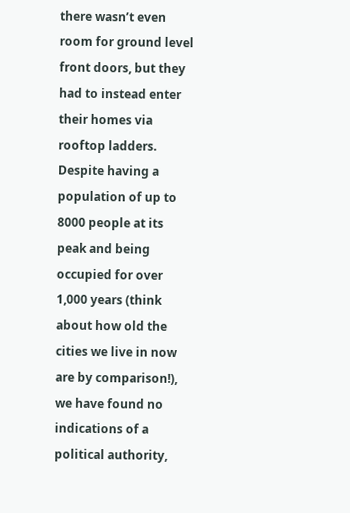there wasn’t even room for ground level front doors, but they had to instead enter their homes via rooftop ladders. Despite having a population of up to 8000 people at its peak and being occupied for over 1,000 years (think about how old the cities we live in now are by comparison!), we have found no indications of a political authority,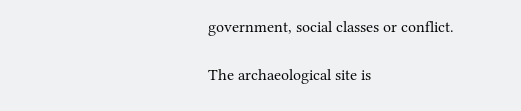government, social classes or conflict.

The archaeological site is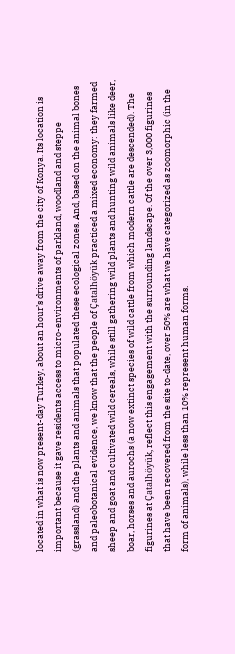located in what is now present-day Turkey, about an hour’s drive away from the city of Konya. Its location is important because it gave residents access to micro-environments of parkland, woodland and steppe (grassland) and the plants and animals that populated these ecological zones. And, based on the animal bones and paleobotanical evidence, we know that the people of Çatalhöyük practiced a mixed economy: they farmed sheep and goat and cultivated wild cereals, while still gathering wild plants and hunting wild animals like deer, boar, horses and aurochs (a now extinct species of wild cattle from which modern cattle are descended). The figurines at Çatalhöyük, reflect this engagement with the surrounding landscape. Of the over 3,000 figurines that have been recovered from the site to-date, over 50% are what we have categorized as zoomorphic (in the form of animals), while less than 10% represent human forms.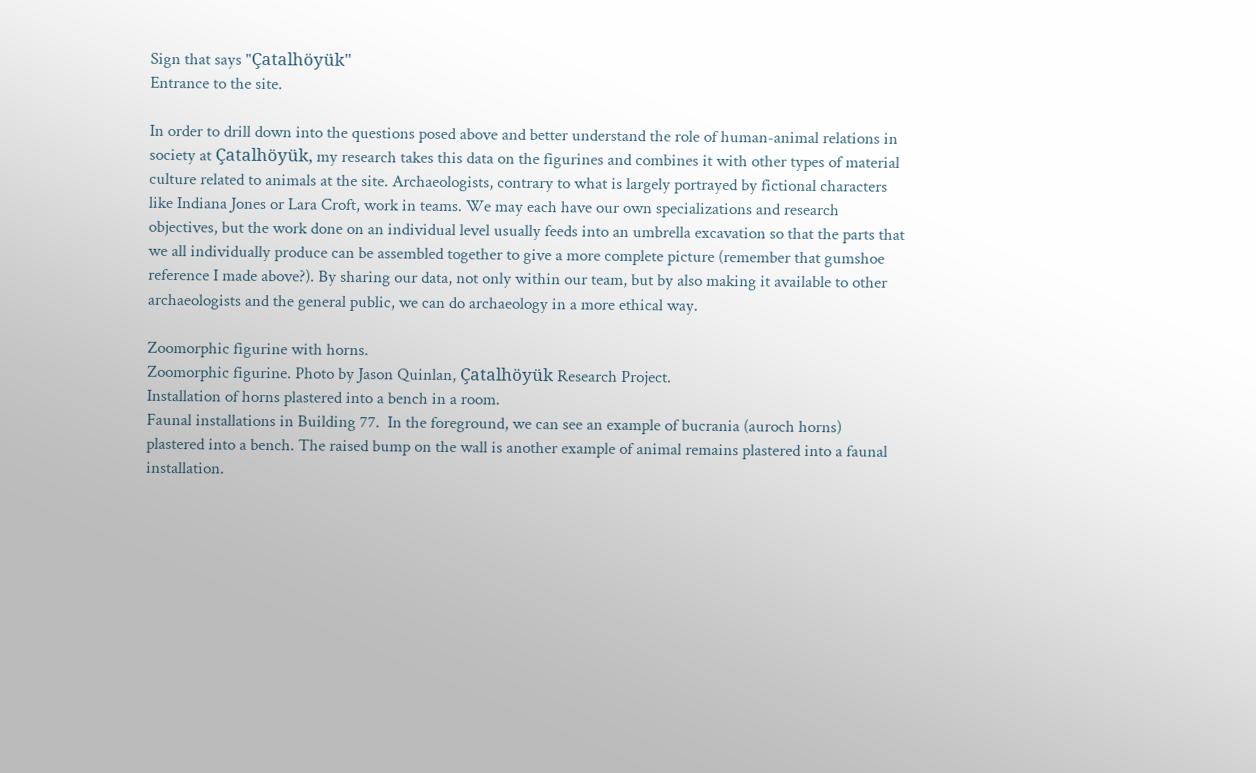Sign that says "Çatalhöyük"
Entrance to the site.

In order to drill down into the questions posed above and better understand the role of human-animal relations in society at Çatalhöyük, my research takes this data on the figurines and combines it with other types of material culture related to animals at the site. Archaeologists, contrary to what is largely portrayed by fictional characters like Indiana Jones or Lara Croft, work in teams. We may each have our own specializations and research objectives, but the work done on an individual level usually feeds into an umbrella excavation so that the parts that we all individually produce can be assembled together to give a more complete picture (remember that gumshoe reference I made above?). By sharing our data, not only within our team, but by also making it available to other archaeologists and the general public, we can do archaeology in a more ethical way.

Zoomorphic figurine with horns.
Zoomorphic figurine. Photo by Jason Quinlan, Çatalhöyük Research Project.
Installation of horns plastered into a bench in a room.
Faunal installations in Building 77.  In the foreground, we can see an example of bucrania (auroch horns) plastered into a bench. The raised bump on the wall is another example of animal remains plastered into a faunal installation.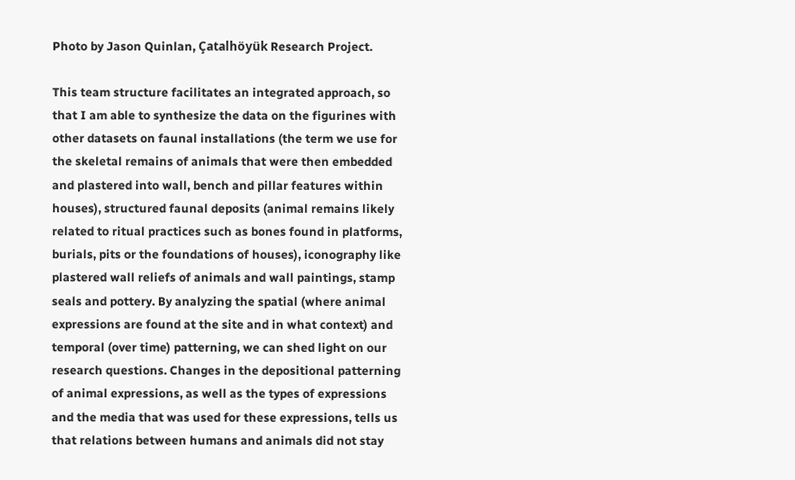Photo by Jason Quinlan, Çatalhöyük Research Project.

This team structure facilitates an integrated approach, so that I am able to synthesize the data on the figurines with other datasets on faunal installations (the term we use for the skeletal remains of animals that were then embedded and plastered into wall, bench and pillar features within houses), structured faunal deposits (animal remains likely related to ritual practices such as bones found in platforms, burials, pits or the foundations of houses), iconography like plastered wall reliefs of animals and wall paintings, stamp seals and pottery. By analyzing the spatial (where animal expressions are found at the site and in what context) and temporal (over time) patterning, we can shed light on our research questions. Changes in the depositional patterning of animal expressions, as well as the types of expressions and the media that was used for these expressions, tells us that relations between humans and animals did not stay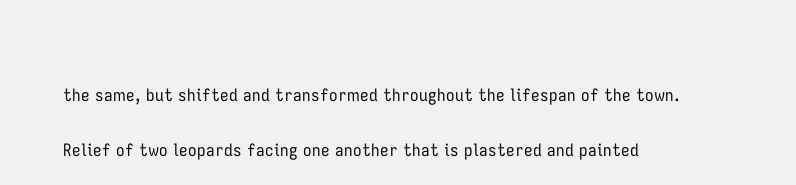the same, but shifted and transformed throughout the lifespan of the town.

Relief of two leopards facing one another that is plastered and painted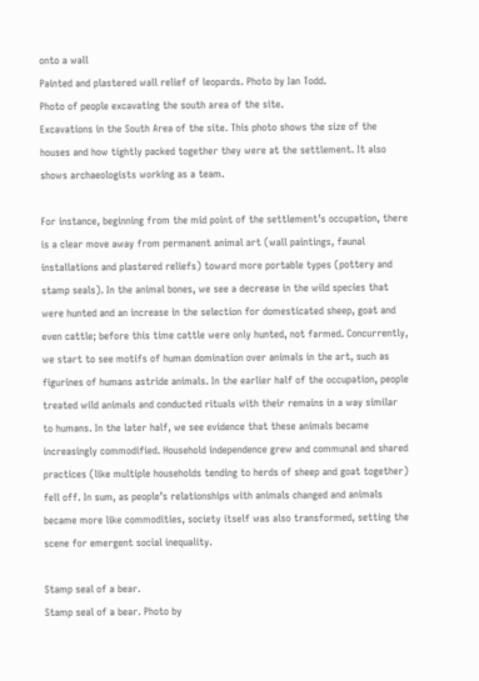onto a wall
Painted and plastered wall relief of leopards. Photo by Ian Todd.
Photo of people excavating the south area of the site.
Excavations in the South Area of the site. This photo shows the size of the houses and how tightly packed together they were at the settlement. It also shows archaeologists working as a team.

For instance, beginning from the mid point of the settlement’s occupation, there is a clear move away from permanent animal art (wall paintings, faunal installations and plastered reliefs) toward more portable types (pottery and stamp seals). In the animal bones, we see a decrease in the wild species that were hunted and an increase in the selection for domesticated sheep, goat and even cattle; before this time cattle were only hunted, not farmed. Concurrently, we start to see motifs of human domination over animals in the art, such as figurines of humans astride animals. In the earlier half of the occupation, people treated wild animals and conducted rituals with their remains in a way similar to humans. In the later half, we see evidence that these animals became increasingly commodified. Household independence grew and communal and shared practices (like multiple households tending to herds of sheep and goat together) fell off. In sum, as people’s relationships with animals changed and animals became more like commodities, society itself was also transformed, setting the scene for emergent social inequality.

Stamp seal of a bear.
Stamp seal of a bear. Photo by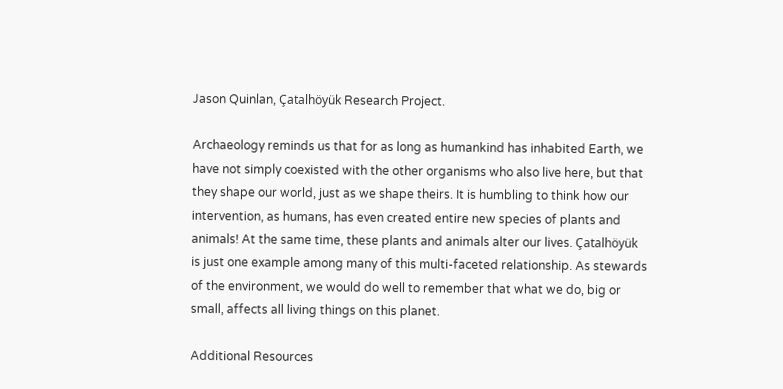Jason Quinlan, Çatalhöyük Research Project.

Archaeology reminds us that for as long as humankind has inhabited Earth, we have not simply coexisted with the other organisms who also live here, but that they shape our world, just as we shape theirs. It is humbling to think how our intervention, as humans, has even created entire new species of plants and animals! At the same time, these plants and animals alter our lives. Çatalhöyük is just one example among many of this multi-faceted relationship. As stewards of the environment, we would do well to remember that what we do, big or small, affects all living things on this planet.

Additional Resources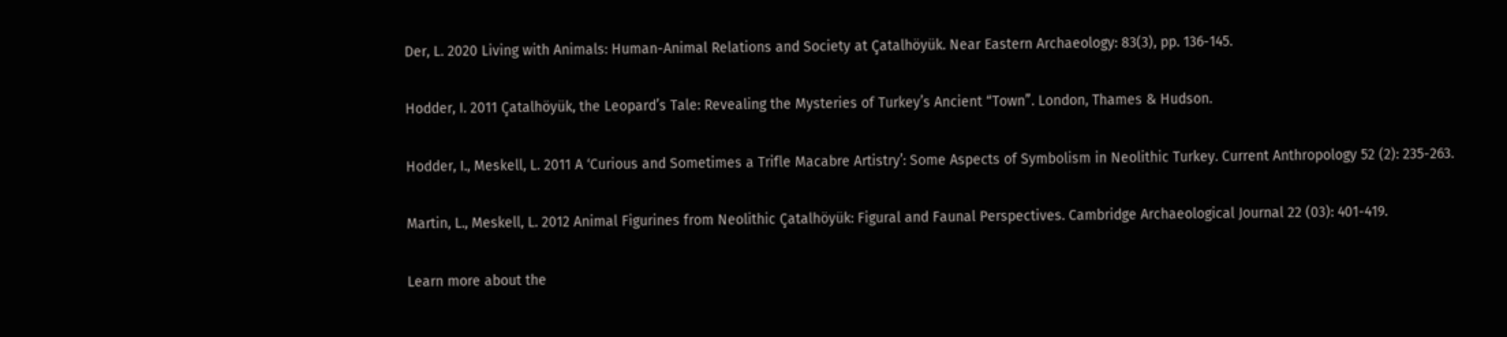Der, L. 2020 Living with Animals: Human-Animal Relations and Society at Çatalhöyük. Near Eastern Archaeology: 83(3), pp. 136-145.

Hodder, I. 2011 Çatalhöyük, the Leopard’s Tale: Revealing the Mysteries of Turkey’s Ancient “Town”. London, Thames & Hudson.

Hodder, I., Meskell, L. 2011 A ‘Curious and Sometimes a Trifle Macabre Artistry’: Some Aspects of Symbolism in Neolithic Turkey. Current Anthropology 52 (2): 235-263.

Martin, L., Meskell, L. 2012 Animal Figurines from Neolithic Çatalhöyük: Figural and Faunal Perspectives. Cambridge Archaeological Journal 22 (03): 401-419.

Learn more about the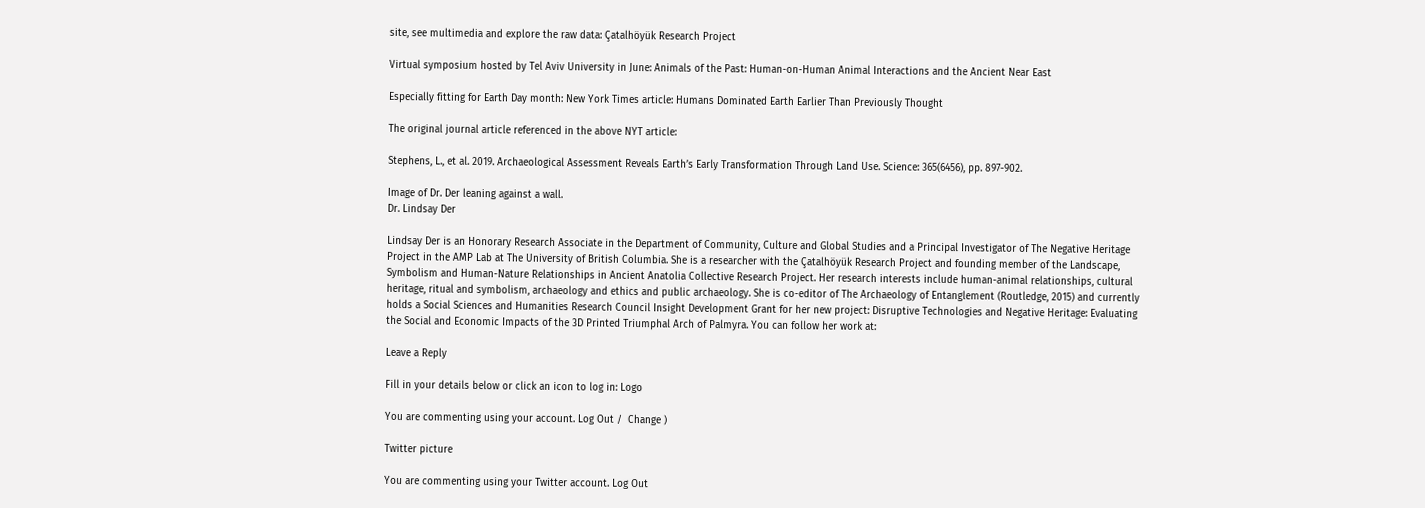site, see multimedia and explore the raw data: Çatalhöyük Research Project

Virtual symposium hosted by Tel Aviv University in June: Animals of the Past: Human-on-Human Animal Interactions and the Ancient Near East

Especially fitting for Earth Day month: New York Times article: Humans Dominated Earth Earlier Than Previously Thought

The original journal article referenced in the above NYT article:

Stephens, L., et al. 2019. Archaeological Assessment Reveals Earth’s Early Transformation Through Land Use. Science: 365(6456), pp. 897-902.

Image of Dr. Der leaning against a wall.
Dr. Lindsay Der

Lindsay Der is an Honorary Research Associate in the Department of Community, Culture and Global Studies and a Principal Investigator of The Negative Heritage Project in the AMP Lab at The University of British Columbia. She is a researcher with the Çatalhöyük Research Project and founding member of the Landscape, Symbolism and Human-Nature Relationships in Ancient Anatolia Collective Research Project. Her research interests include human-animal relationships, cultural heritage, ritual and symbolism, archaeology and ethics and public archaeology. She is co-editor of The Archaeology of Entanglement (Routledge, 2015) and currently holds a Social Sciences and Humanities Research Council Insight Development Grant for her new project: Disruptive Technologies and Negative Heritage: Evaluating the Social and Economic Impacts of the 3D Printed Triumphal Arch of Palmyra. You can follow her work at:

Leave a Reply

Fill in your details below or click an icon to log in: Logo

You are commenting using your account. Log Out /  Change )

Twitter picture

You are commenting using your Twitter account. Log Out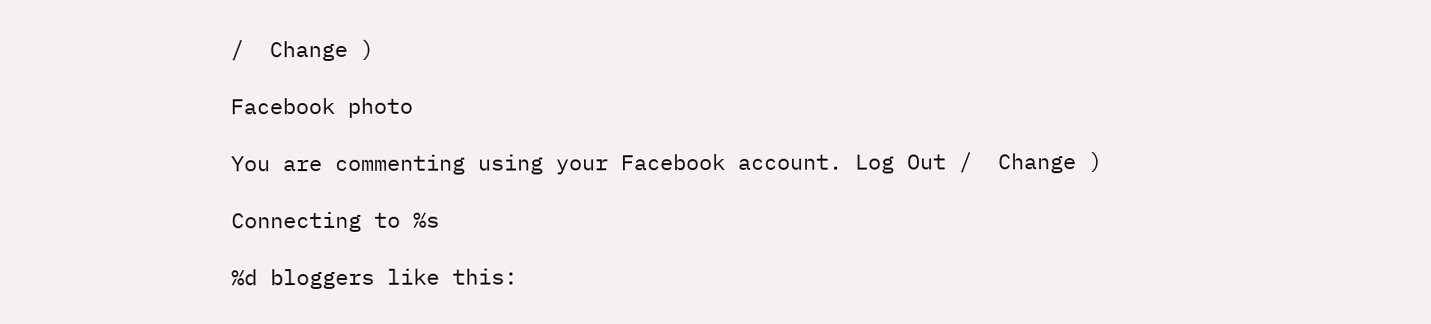/  Change )

Facebook photo

You are commenting using your Facebook account. Log Out /  Change )

Connecting to %s

%d bloggers like this: